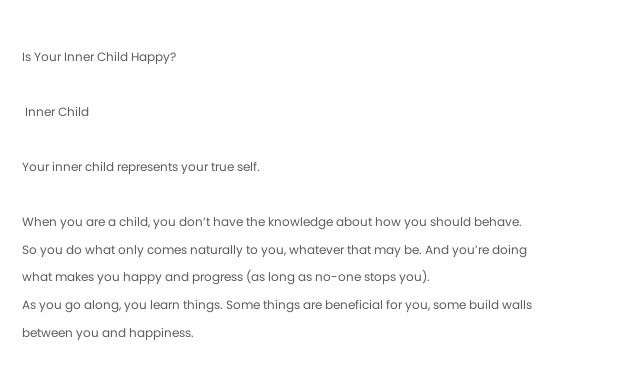Is Your Inner Child Happy?

 Inner Child

Your inner child represents your true self.

When you are a child, you don’t have the knowledge about how you should behave. So you do what only comes naturally to you, whatever that may be. And you’re doing what makes you happy and progress (as long as no-one stops you).
As you go along, you learn things. Some things are beneficial for you, some build walls between you and happiness.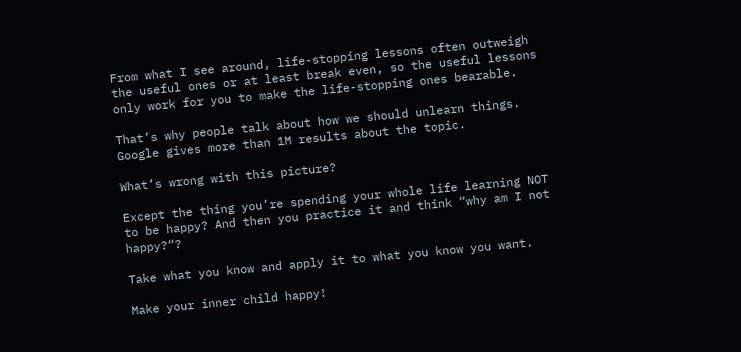From what I see around, life-stopping lessons often outweigh the useful ones or at least break even, so the useful lessons only work for you to make the life-stopping ones bearable.

That’s why people talk about how we should unlearn things. Google gives more than 1M results about the topic.

What’s wrong with this picture?

Except the thing you’re spending your whole life learning NOT to be happy? And then you practice it and think “why am I not happy?“?

Take what you know and apply it to what you know you want.

Make your inner child happy!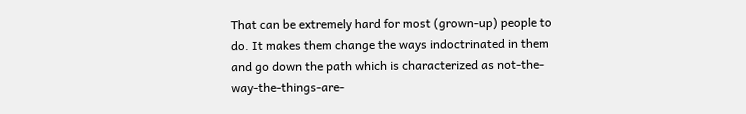That can be extremely hard for most (grown-up) people to do. It makes them change the ways indoctrinated in them and go down the path which is characterized as not-the-way-the-things-are-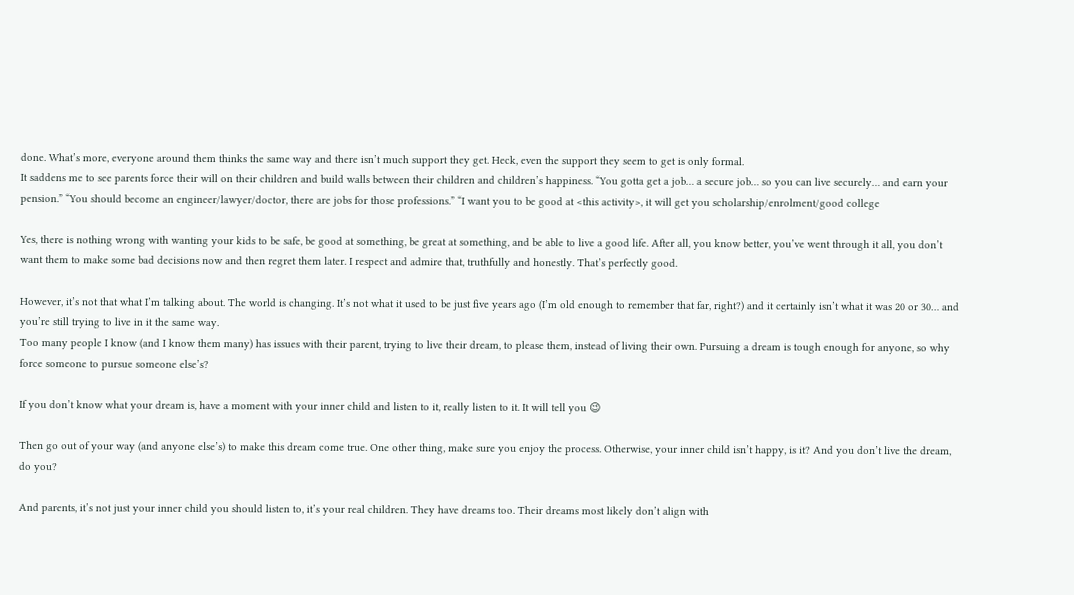done. What’s more, everyone around them thinks the same way and there isn’t much support they get. Heck, even the support they seem to get is only formal.
It saddens me to see parents force their will on their children and build walls between their children and children’s happiness. “You gotta get a job… a secure job… so you can live securely… and earn your pension.” “You should become an engineer/lawyer/doctor, there are jobs for those professions.” “I want you to be good at <this activity>, it will get you scholarship/enrolment/good college

Yes, there is nothing wrong with wanting your kids to be safe, be good at something, be great at something, and be able to live a good life. After all, you know better, you’ve went through it all, you don’t want them to make some bad decisions now and then regret them later. I respect and admire that, truthfully and honestly. That’s perfectly good.

However, it’s not that what I’m talking about. The world is changing. It’s not what it used to be just five years ago (I’m old enough to remember that far, right?) and it certainly isn’t what it was 20 or 30… and you’re still trying to live in it the same way.
Too many people I know (and I know them many) has issues with their parent, trying to live their dream, to please them, instead of living their own. Pursuing a dream is tough enough for anyone, so why force someone to pursue someone else’s?

If you don’t know what your dream is, have a moment with your inner child and listen to it, really listen to it. It will tell you 😉

Then go out of your way (and anyone else’s) to make this dream come true. One other thing, make sure you enjoy the process. Otherwise, your inner child isn’t happy, is it? And you don’t live the dream, do you?

And parents, it’s not just your inner child you should listen to, it’s your real children. They have dreams too. Their dreams most likely don’t align with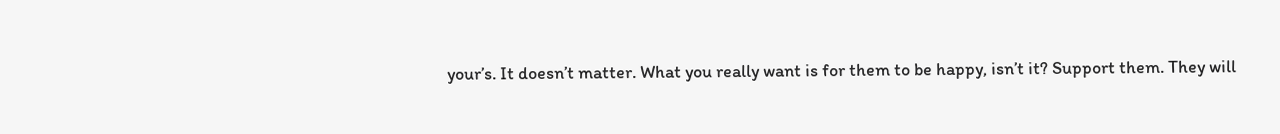your’s. It doesn’t matter. What you really want is for them to be happy, isn’t it? Support them. They will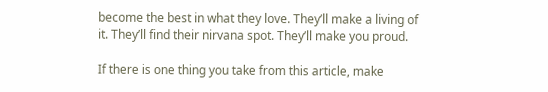become the best in what they love. They’ll make a living of it. They’ll find their nirvana spot. They’ll make you proud.

If there is one thing you take from this article, make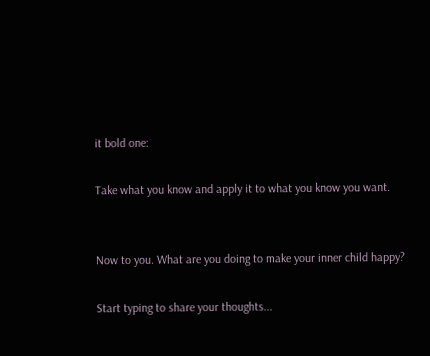it bold one:

Take what you know and apply it to what you know you want.


Now to you. What are you doing to make your inner child happy?

Start typing to share your thoughts...